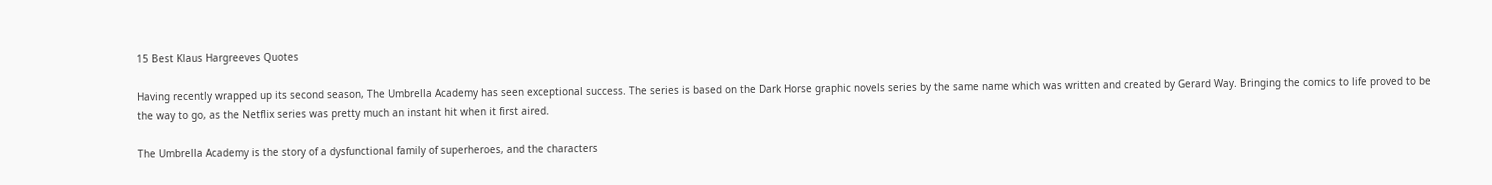15 Best Klaus Hargreeves Quotes

Having recently wrapped up its second season, The Umbrella Academy has seen exceptional success. The series is based on the Dark Horse graphic novels series by the same name which was written and created by Gerard Way. Bringing the comics to life proved to be the way to go, as the Netflix series was pretty much an instant hit when it first aired.

The Umbrella Academy is the story of a dysfunctional family of superheroes, and the characters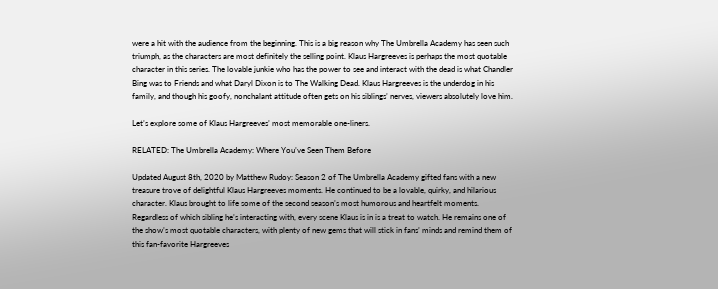were a hit with the audience from the beginning. This is a big reason why The Umbrella Academy has seen such triumph, as the characters are most definitely the selling point. Klaus Hargreeves is perhaps the most quotable character in this series. The lovable junkie who has the power to see and interact with the dead is what Chandler Bing was to Friends and what Daryl Dixon is to The Walking Dead. Klaus Hargreeves is the underdog in his family, and though his goofy, nonchalant attitude often gets on his siblings’ nerves, viewers absolutely love him.

Let’s explore some of Klaus Hargreeves’ most memorable one-liners.

RELATED: The Umbrella Academy: Where You’ve Seen Them Before

Updated August 8th, 2020 by Matthew Rudoy: Season 2 of The Umbrella Academy gifted fans with a new treasure trove of delightful Klaus Hargreeves moments. He continued to be a lovable, quirky, and hilarious character. Klaus brought to life some of the second season’s most humorous and heartfelt moments. Regardless of which sibling he’s interacting with, every scene Klaus is in is a treat to watch. He remains one of the show’s most quotable characters, with plenty of new gems that will stick in fans’ minds and remind them of this fan-favorite Hargreeves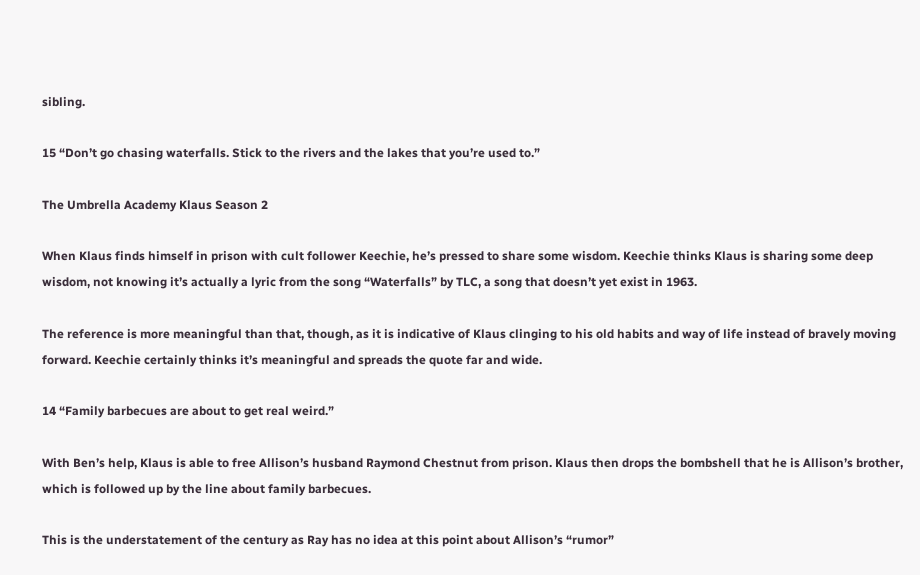sibling.

15 “Don’t go chasing waterfalls. Stick to the rivers and the lakes that you’re used to.”

The Umbrella Academy Klaus Season 2

When Klaus finds himself in prison with cult follower Keechie, he’s pressed to share some wisdom. Keechie thinks Klaus is sharing some deep wisdom, not knowing it’s actually a lyric from the song “Waterfalls” by TLC, a song that doesn’t yet exist in 1963.

The reference is more meaningful than that, though, as it is indicative of Klaus clinging to his old habits and way of life instead of bravely moving forward. Keechie certainly thinks it’s meaningful and spreads the quote far and wide.

14 “Family barbecues are about to get real weird.”

With Ben’s help, Klaus is able to free Allison’s husband Raymond Chestnut from prison. Klaus then drops the bombshell that he is Allison’s brother, which is followed up by the line about family barbecues.

This is the understatement of the century as Ray has no idea at this point about Allison’s “rumor”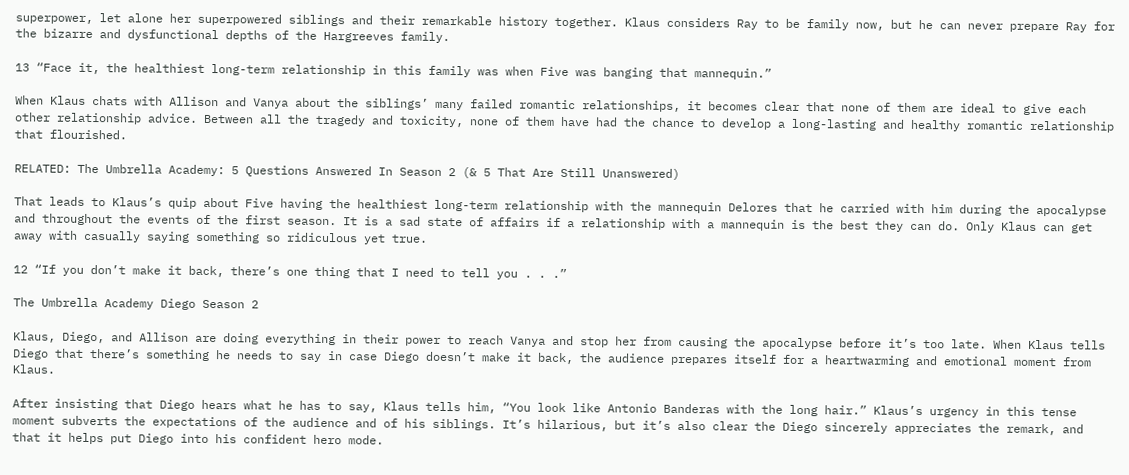superpower, let alone her superpowered siblings and their remarkable history together. Klaus considers Ray to be family now, but he can never prepare Ray for the bizarre and dysfunctional depths of the Hargreeves family.

13 “Face it, the healthiest long-term relationship in this family was when Five was banging that mannequin.”

When Klaus chats with Allison and Vanya about the siblings’ many failed romantic relationships, it becomes clear that none of them are ideal to give each other relationship advice. Between all the tragedy and toxicity, none of them have had the chance to develop a long-lasting and healthy romantic relationship that flourished.

RELATED: The Umbrella Academy: 5 Questions Answered In Season 2 (& 5 That Are Still Unanswered)

That leads to Klaus’s quip about Five having the healthiest long-term relationship with the mannequin Delores that he carried with him during the apocalypse and throughout the events of the first season. It is a sad state of affairs if a relationship with a mannequin is the best they can do. Only Klaus can get away with casually saying something so ridiculous yet true.

12 “If you don’t make it back, there’s one thing that I need to tell you . . .”

The Umbrella Academy Diego Season 2

Klaus, Diego, and Allison are doing everything in their power to reach Vanya and stop her from causing the apocalypse before it’s too late. When Klaus tells Diego that there’s something he needs to say in case Diego doesn’t make it back, the audience prepares itself for a heartwarming and emotional moment from Klaus.

After insisting that Diego hears what he has to say, Klaus tells him, “You look like Antonio Banderas with the long hair.” Klaus’s urgency in this tense moment subverts the expectations of the audience and of his siblings. It’s hilarious, but it’s also clear the Diego sincerely appreciates the remark, and that it helps put Diego into his confident hero mode.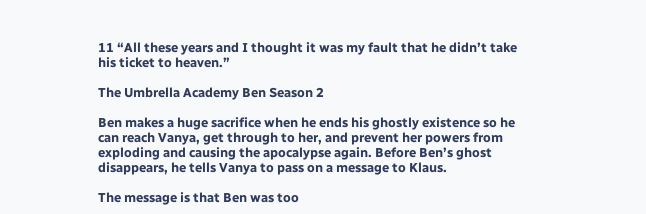11 “All these years and I thought it was my fault that he didn’t take his ticket to heaven.”

The Umbrella Academy Ben Season 2

Ben makes a huge sacrifice when he ends his ghostly existence so he can reach Vanya, get through to her, and prevent her powers from exploding and causing the apocalypse again. Before Ben’s ghost disappears, he tells Vanya to pass on a message to Klaus.

The message is that Ben was too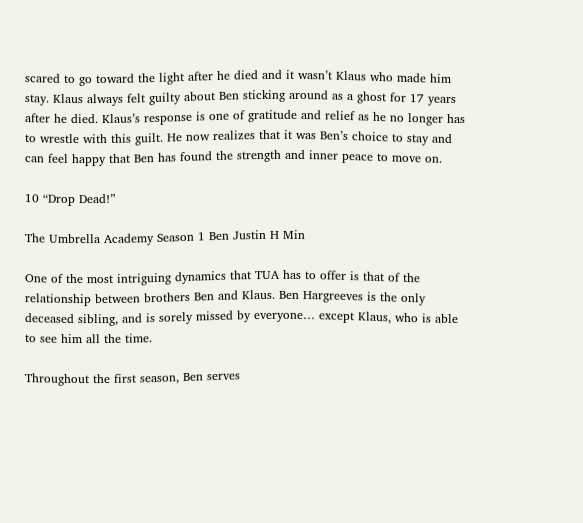scared to go toward the light after he died and it wasn’t Klaus who made him stay. Klaus always felt guilty about Ben sticking around as a ghost for 17 years after he died. Klaus’s response is one of gratitude and relief as he no longer has to wrestle with this guilt. He now realizes that it was Ben’s choice to stay and can feel happy that Ben has found the strength and inner peace to move on.

10 “Drop Dead!”

The Umbrella Academy Season 1 Ben Justin H Min

One of the most intriguing dynamics that TUA has to offer is that of the relationship between brothers Ben and Klaus. Ben Hargreeves is the only deceased sibling, and is sorely missed by everyone… except Klaus, who is able to see him all the time.

Throughout the first season, Ben serves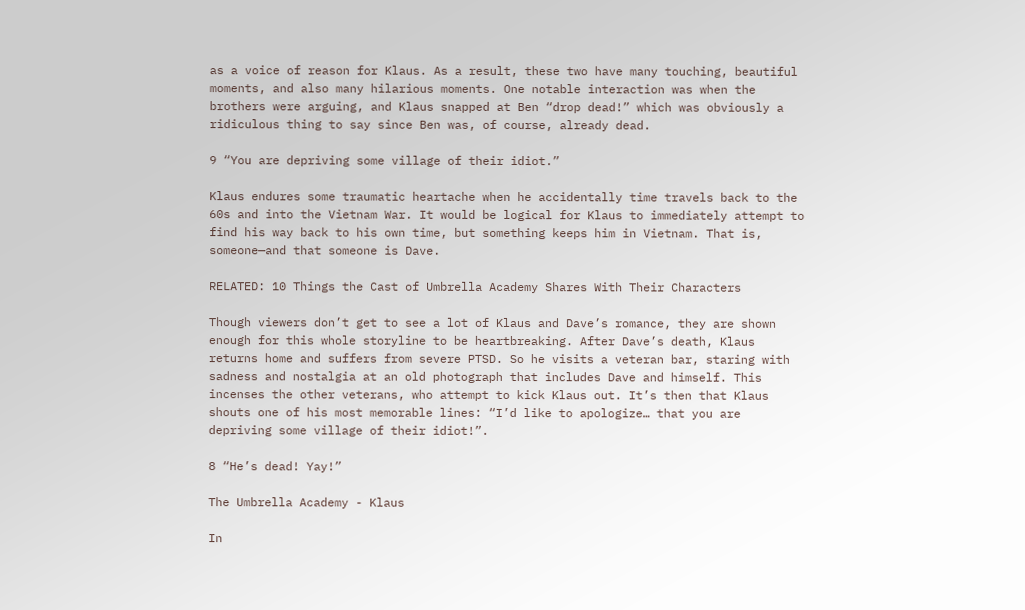as a voice of reason for Klaus. As a result, these two have many touching, beautiful moments, and also many hilarious moments. One notable interaction was when the brothers were arguing, and Klaus snapped at Ben “drop dead!” which was obviously a ridiculous thing to say since Ben was, of course, already dead.

9 “You are depriving some village of their idiot.”

Klaus endures some traumatic heartache when he accidentally time travels back to the 60s and into the Vietnam War. It would be logical for Klaus to immediately attempt to find his way back to his own time, but something keeps him in Vietnam. That is, someone—and that someone is Dave.

RELATED: 10 Things the Cast of Umbrella Academy Shares With Their Characters

Though viewers don’t get to see a lot of Klaus and Dave’s romance, they are shown enough for this whole storyline to be heartbreaking. After Dave’s death, Klaus returns home and suffers from severe PTSD. So he visits a veteran bar, staring with sadness and nostalgia at an old photograph that includes Dave and himself. This incenses the other veterans, who attempt to kick Klaus out. It’s then that Klaus shouts one of his most memorable lines: “I’d like to apologize… that you are depriving some village of their idiot!”.

8 “He’s dead! Yay!”

The Umbrella Academy - Klaus

In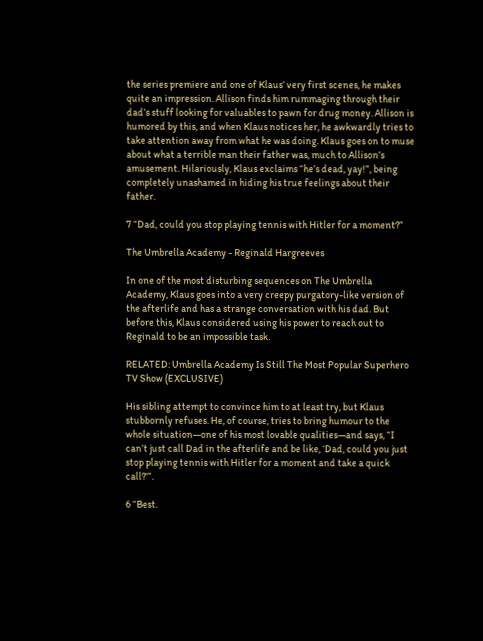the series premiere and one of Klaus’ very first scenes, he makes quite an impression. Allison finds him rummaging through their dad’s stuff looking for valuables to pawn for drug money. Allison is humored by this, and when Klaus notices her, he awkwardly tries to take attention away from what he was doing. Klaus goes on to muse about what a terrible man their father was, much to Allison’s amusement. Hilariously, Klaus exclaims “he’s dead, yay!”, being completely unashamed in hiding his true feelings about their father.

7 “Dad, could you stop playing tennis with Hitler for a moment?”

The Umbrella Academy - Reginald Hargreeves

In one of the most disturbing sequences on The Umbrella Academy, Klaus goes into a very creepy purgatory-like version of the afterlife and has a strange conversation with his dad. But before this, Klaus considered using his power to reach out to Reginald to be an impossible task.

RELATED: Umbrella Academy Is Still The Most Popular Superhero TV Show (EXCLUSIVE)

His sibling attempt to convince him to at least try, but Klaus stubbornly refuses. He, of course, tries to bring humour to the whole situation—one of his most lovable qualities—and says, “I can’t just call Dad in the afterlife and be like, ‘Dad, could you just stop playing tennis with Hitler for a moment and take a quick call?'”.

6 “Best.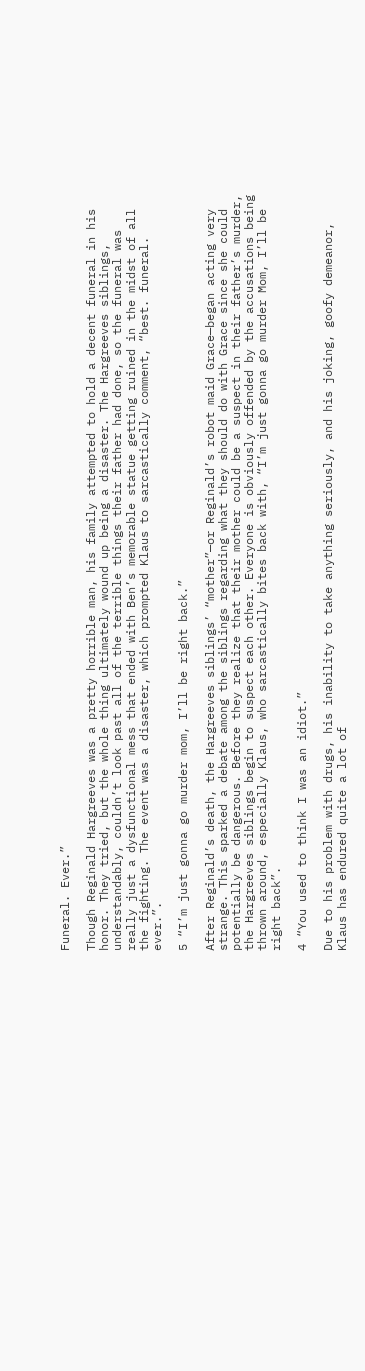Funeral. Ever.”

Though Reginald Hargreeves was a pretty horrible man, his family attempted to hold a decent funeral in his honor. They tried, but the whole thing ultimately wound up being a disaster. The Hargreeves siblings, understandably, couldn’t look past all of the terrible things their father had done, so the funeral was really just a dysfunctional mess that ended with Ben’s memorable statue getting ruined in the midst of all the fighting. The event was a disaster, which prompted Klaus to sarcastically comment, “best. funeral. ever.”.

5 “I’m just gonna go murder mom, I’ll be right back.”

After Reginald’s death, the Hargreeves siblings’ “mother”—or Reginald’s robot maid Grace—began acting very strange. This sparked a debate among the siblings regarding what they should do with Grace since she could potentially be dangerous. Before they realize that their mother could be a suspect in their father’s murder, the Hargreeves siblings begin to suspect each other. Everyone is obviously offended by the accusations being thrown around, especially Klaus, who sarcastically bites back with, “I’m just gonna go murder Mom, I’ll be right back”.

4 “You used to think I was an idiot.”

Due to his problem with drugs, his inability to take anything seriously, and his joking, goofy demeanor, Klaus has endured quite a lot of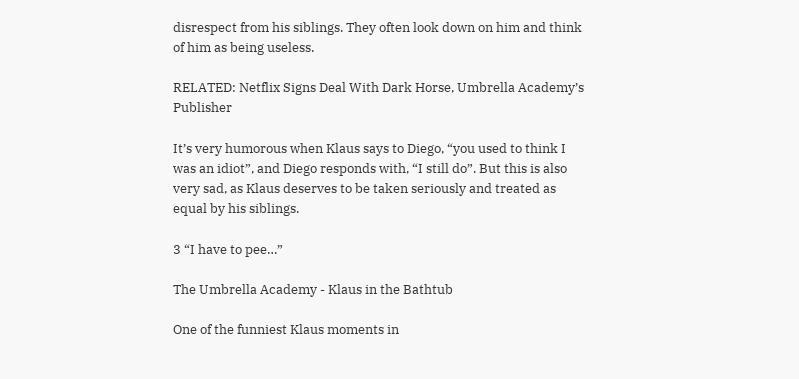disrespect from his siblings. They often look down on him and think of him as being useless.

RELATED: Netflix Signs Deal With Dark Horse, Umbrella Academy’s Publisher

It’s very humorous when Klaus says to Diego, “you used to think I was an idiot”, and Diego responds with, “I still do”. But this is also very sad, as Klaus deserves to be taken seriously and treated as equal by his siblings.

3 “I have to pee…”

The Umbrella Academy - Klaus in the Bathtub

One of the funniest Klaus moments in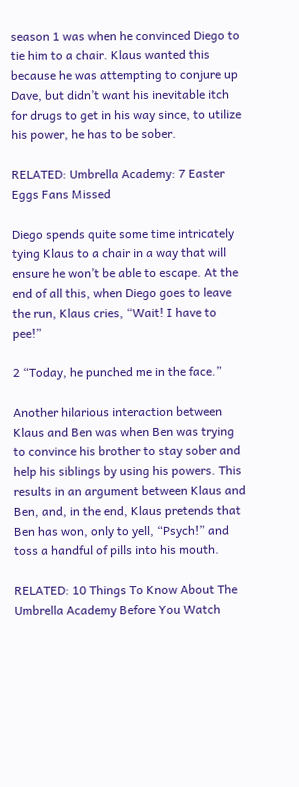season 1 was when he convinced Diego to tie him to a chair. Klaus wanted this because he was attempting to conjure up Dave, but didn’t want his inevitable itch for drugs to get in his way since, to utilize his power, he has to be sober.

RELATED: Umbrella Academy: 7 Easter Eggs Fans Missed

Diego spends quite some time intricately tying Klaus to a chair in a way that will ensure he won’t be able to escape. At the end of all this, when Diego goes to leave the run, Klaus cries, “Wait! I have to pee!”

2 “Today, he punched me in the face.”

Another hilarious interaction between Klaus and Ben was when Ben was trying to convince his brother to stay sober and help his siblings by using his powers. This results in an argument between Klaus and Ben, and, in the end, Klaus pretends that Ben has won, only to yell, “Psych!” and toss a handful of pills into his mouth.

RELATED: 10 Things To Know About The Umbrella Academy Before You Watch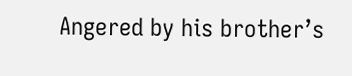Angered by his brother’s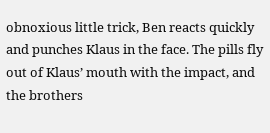obnoxious little trick, Ben reacts quickly and punches Klaus in the face. The pills fly out of Klaus’ mouth with the impact, and the brothers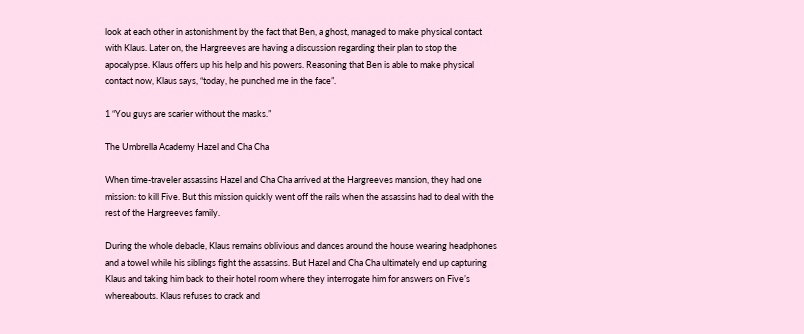look at each other in astonishment by the fact that Ben, a ghost, managed to make physical contact with Klaus. Later on, the Hargreeves are having a discussion regarding their plan to stop the apocalypse. Klaus offers up his help and his powers. Reasoning that Ben is able to make physical contact now, Klaus says, “today, he punched me in the face”.

1 “You guys are scarier without the masks.”

The Umbrella Academy Hazel and Cha Cha

When time-traveler assassins Hazel and Cha Cha arrived at the Hargreeves mansion, they had one mission: to kill Five. But this mission quickly went off the rails when the assassins had to deal with the rest of the Hargreeves family.

During the whole debacle, Klaus remains oblivious and dances around the house wearing headphones and a towel while his siblings fight the assassins. But Hazel and Cha Cha ultimately end up capturing Klaus and taking him back to their hotel room where they interrogate him for answers on Five’s whereabouts. Klaus refuses to crack and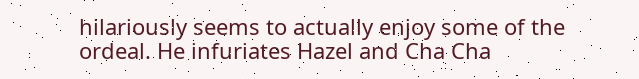hilariously seems to actually enjoy some of the ordeal. He infuriates Hazel and Cha Cha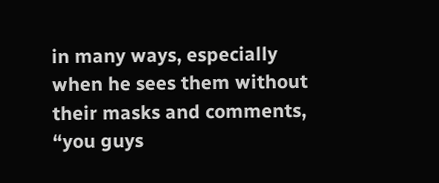in many ways, especially when he sees them without their masks and comments, “you guys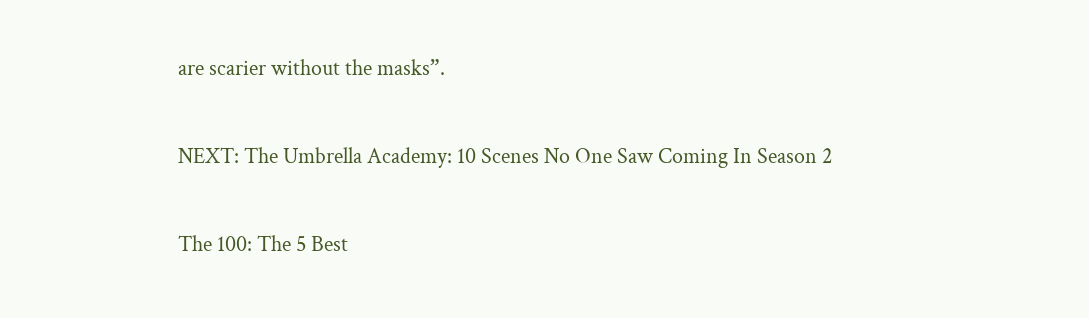are scarier without the masks”.

NEXT: The Umbrella Academy: 10 Scenes No One Saw Coming In Season 2

The 100: The 5 Best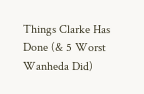Things Clarke Has Done (& 5 Worst Wanheda Did)